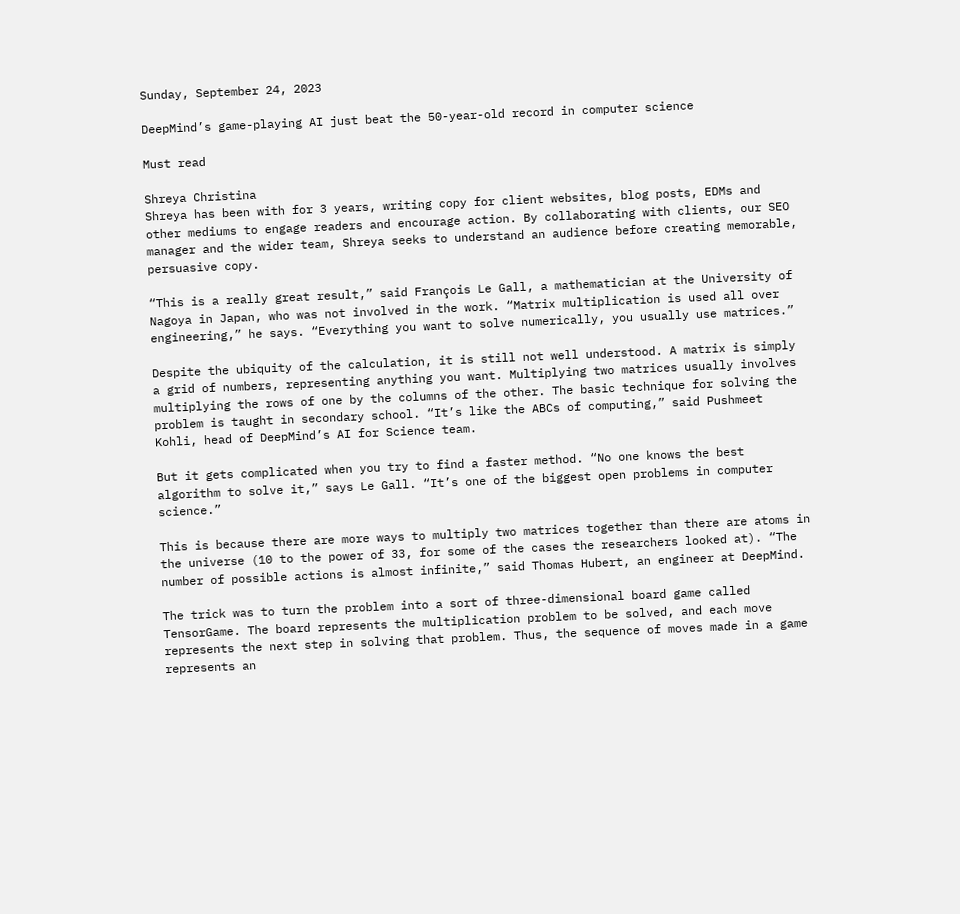Sunday, September 24, 2023

DeepMind’s game-playing AI just beat the 50-year-old record in computer science

Must read

Shreya Christina
Shreya has been with for 3 years, writing copy for client websites, blog posts, EDMs and other mediums to engage readers and encourage action. By collaborating with clients, our SEO manager and the wider team, Shreya seeks to understand an audience before creating memorable, persuasive copy.

“This is a really great result,” said François Le Gall, a mathematician at the University of Nagoya in Japan, who was not involved in the work. “Matrix multiplication is used all over engineering,” he says. “Everything you want to solve numerically, you usually use matrices.”

Despite the ubiquity of the calculation, it is still not well understood. A matrix is simply a grid of numbers, representing anything you want. Multiplying two matrices usually involves multiplying the rows of one by the columns of the other. The basic technique for solving the problem is taught in secondary school. “It’s like the ABCs of computing,” said Pushmeet Kohli, head of DeepMind’s AI for Science team.

But it gets complicated when you try to find a faster method. “No one knows the best algorithm to solve it,” says Le Gall. “It’s one of the biggest open problems in computer science.”

This is because there are more ways to multiply two matrices together than there are atoms in the universe (10 to the power of 33, for some of the cases the researchers looked at). “The number of possible actions is almost infinite,” said Thomas Hubert, an engineer at DeepMind.

The trick was to turn the problem into a sort of three-dimensional board game called TensorGame. The board represents the multiplication problem to be solved, and each move represents the next step in solving that problem. Thus, the sequence of moves made in a game represents an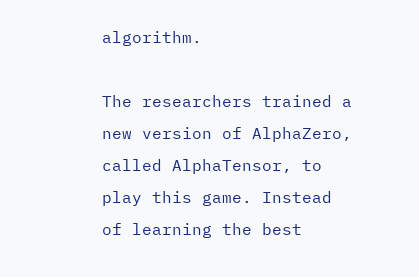algorithm.

The researchers trained a new version of AlphaZero, called AlphaTensor, to play this game. Instead of learning the best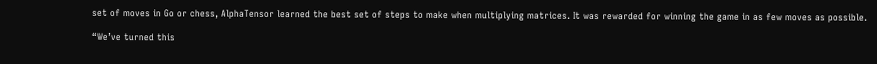set of moves in Go or chess, AlphaTensor learned the best set of steps to make when multiplying matrices. It was rewarded for winning the game in as few moves as possible.

“We’ve turned this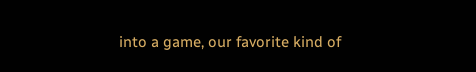into a game, our favorite kind of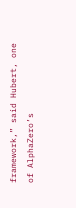framework,” said Hubert, one of AlphaZero’s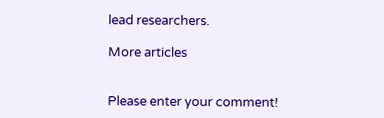lead researchers.

More articles


Please enter your comment!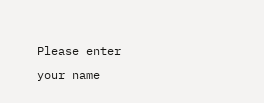Please enter your name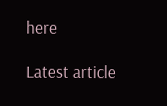here

Latest article